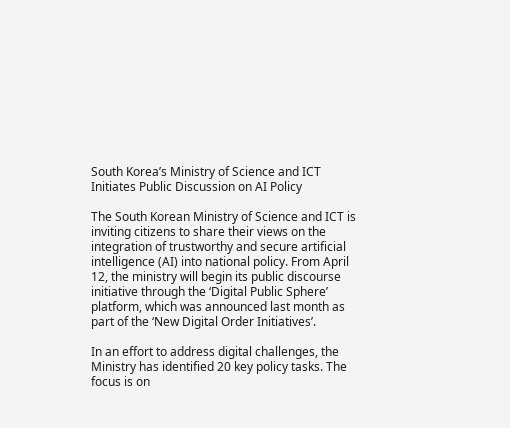South Korea’s Ministry of Science and ICT Initiates Public Discussion on AI Policy

The South Korean Ministry of Science and ICT is inviting citizens to share their views on the integration of trustworthy and secure artificial intelligence (AI) into national policy. From April 12, the ministry will begin its public discourse initiative through the ‘Digital Public Sphere’ platform, which was announced last month as part of the ‘New Digital Order Initiatives’.

In an effort to address digital challenges, the Ministry has identified 20 key policy tasks. The focus is on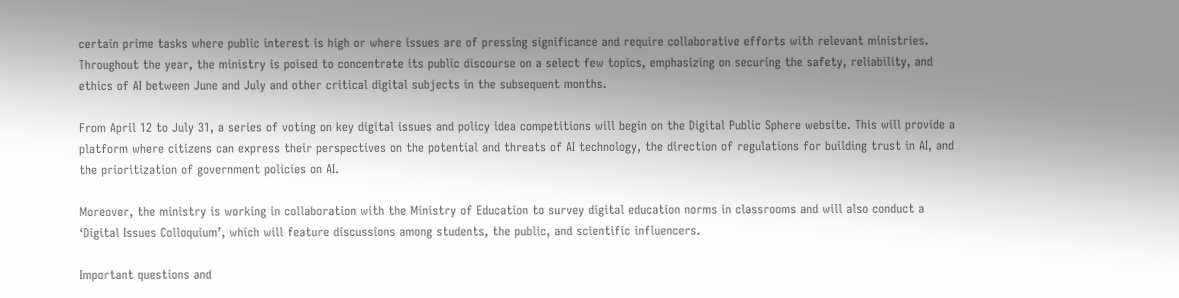certain prime tasks where public interest is high or where issues are of pressing significance and require collaborative efforts with relevant ministries. Throughout the year, the ministry is poised to concentrate its public discourse on a select few topics, emphasizing on securing the safety, reliability, and ethics of AI between June and July and other critical digital subjects in the subsequent months.

From April 12 to July 31, a series of voting on key digital issues and policy idea competitions will begin on the Digital Public Sphere website. This will provide a platform where citizens can express their perspectives on the potential and threats of AI technology, the direction of regulations for building trust in AI, and the prioritization of government policies on AI.

Moreover, the ministry is working in collaboration with the Ministry of Education to survey digital education norms in classrooms and will also conduct a ‘Digital Issues Colloquium’, which will feature discussions among students, the public, and scientific influencers.

Important questions and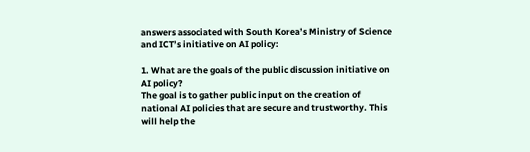answers associated with South Korea’s Ministry of Science and ICT’s initiative on AI policy:

1. What are the goals of the public discussion initiative on AI policy?
The goal is to gather public input on the creation of national AI policies that are secure and trustworthy. This will help the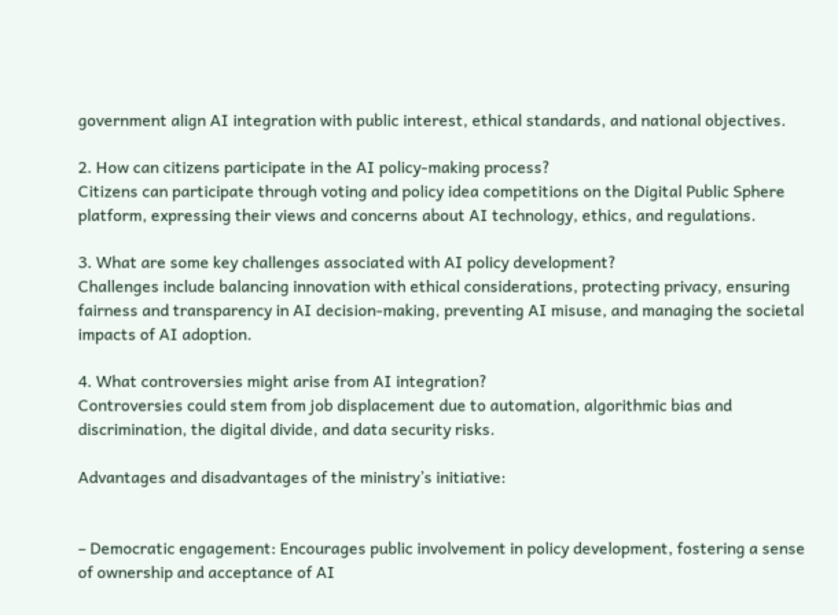government align AI integration with public interest, ethical standards, and national objectives.

2. How can citizens participate in the AI policy-making process?
Citizens can participate through voting and policy idea competitions on the Digital Public Sphere platform, expressing their views and concerns about AI technology, ethics, and regulations.

3. What are some key challenges associated with AI policy development?
Challenges include balancing innovation with ethical considerations, protecting privacy, ensuring fairness and transparency in AI decision-making, preventing AI misuse, and managing the societal impacts of AI adoption.

4. What controversies might arise from AI integration?
Controversies could stem from job displacement due to automation, algorithmic bias and discrimination, the digital divide, and data security risks.

Advantages and disadvantages of the ministry’s initiative:


– Democratic engagement: Encourages public involvement in policy development, fostering a sense of ownership and acceptance of AI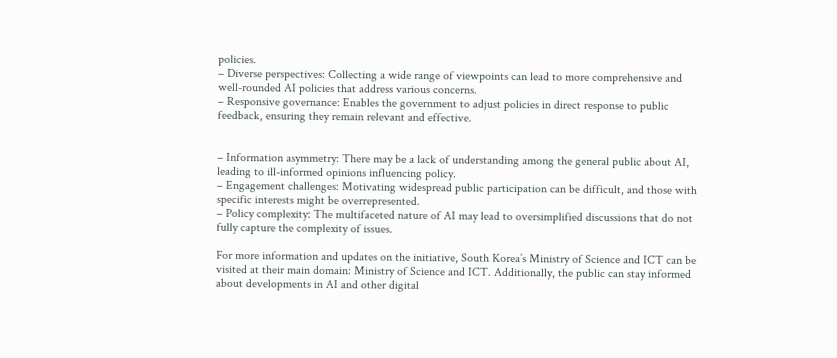policies.
– Diverse perspectives: Collecting a wide range of viewpoints can lead to more comprehensive and well-rounded AI policies that address various concerns.
– Responsive governance: Enables the government to adjust policies in direct response to public feedback, ensuring they remain relevant and effective.


– Information asymmetry: There may be a lack of understanding among the general public about AI, leading to ill-informed opinions influencing policy.
– Engagement challenges: Motivating widespread public participation can be difficult, and those with specific interests might be overrepresented.
– Policy complexity: The multifaceted nature of AI may lead to oversimplified discussions that do not fully capture the complexity of issues.

For more information and updates on the initiative, South Korea’s Ministry of Science and ICT can be visited at their main domain: Ministry of Science and ICT. Additionally, the public can stay informed about developments in AI and other digital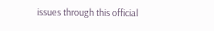issues through this official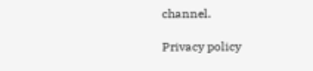channel.

Privacy policy